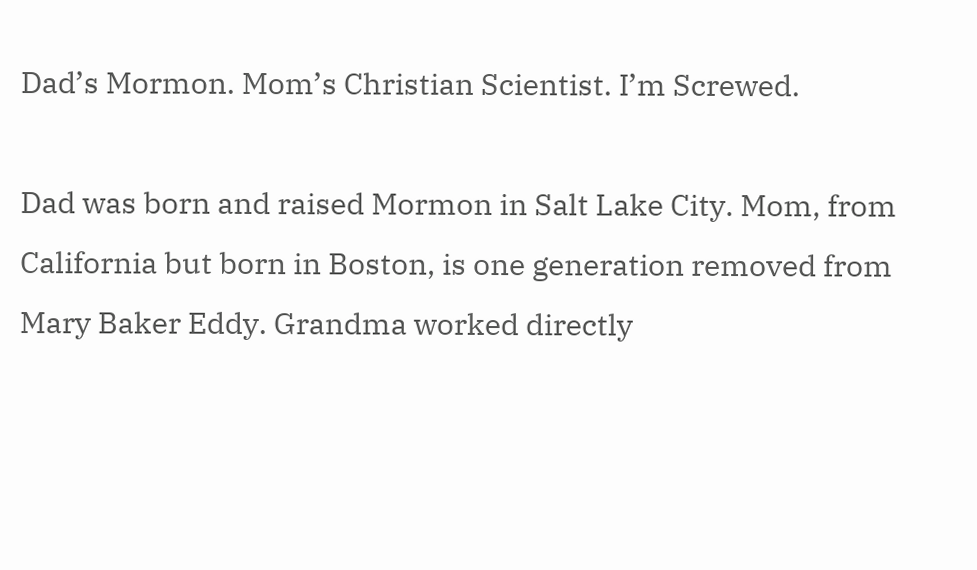Dad’s Mormon. Mom’s Christian Scientist. I’m Screwed.

Dad was born and raised Mormon in Salt Lake City. Mom, from California but born in Boston, is one generation removed from Mary Baker Eddy. Grandma worked directly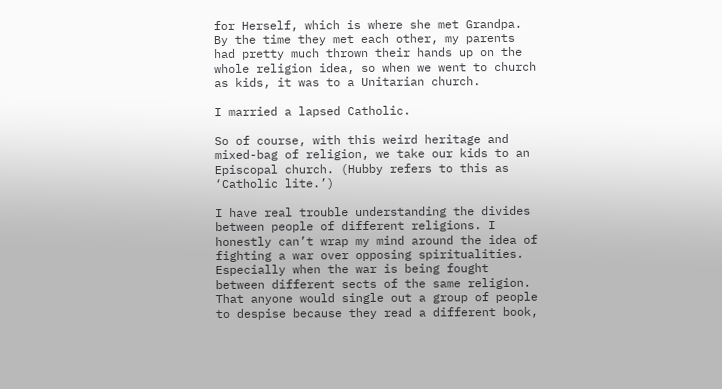for Herself, which is where she met Grandpa. By the time they met each other, my parents had pretty much thrown their hands up on the whole religion idea, so when we went to church as kids, it was to a Unitarian church.

I married a lapsed Catholic.

So of course, with this weird heritage and mixed-bag of religion, we take our kids to an Episcopal church. (Hubby refers to this as ‘Catholic lite.’)

I have real trouble understanding the divides between people of different religions. I honestly can’t wrap my mind around the idea of fighting a war over opposing spiritualities. Especially when the war is being fought between different sects of the same religion. That anyone would single out a group of people to despise because they read a different book,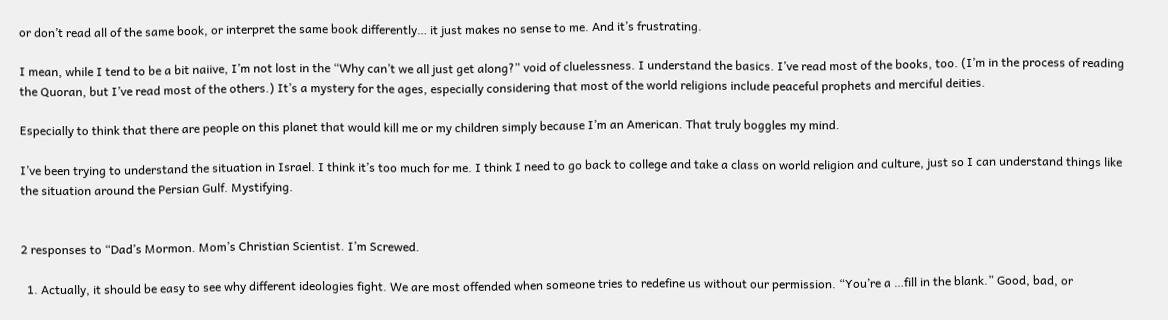or don’t read all of the same book, or interpret the same book differently… it just makes no sense to me. And it’s frustrating.

I mean, while I tend to be a bit naiive, I’m not lost in the “Why can’t we all just get along?” void of cluelessness. I understand the basics. I’ve read most of the books, too. (I’m in the process of reading the Quoran, but I’ve read most of the others.) It’s a mystery for the ages, especially considering that most of the world religions include peaceful prophets and merciful deities.

Especially to think that there are people on this planet that would kill me or my children simply because I’m an American. That truly boggles my mind.

I’ve been trying to understand the situation in Israel. I think it’s too much for me. I think I need to go back to college and take a class on world religion and culture, just so I can understand things like the situation around the Persian Gulf. Mystifying.


2 responses to “Dad’s Mormon. Mom’s Christian Scientist. I’m Screwed.

  1. Actually, it should be easy to see why different ideologies fight. We are most offended when someone tries to redefine us without our permission. “You’re a …fill in the blank.” Good, bad, or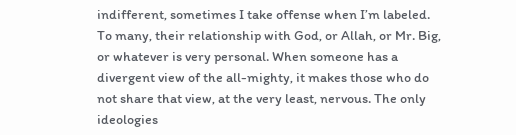indifferent, sometimes I take offense when I’m labeled. To many, their relationship with God, or Allah, or Mr. Big, or whatever is very personal. When someone has a divergent view of the all-mighty, it makes those who do not share that view, at the very least, nervous. The only ideologies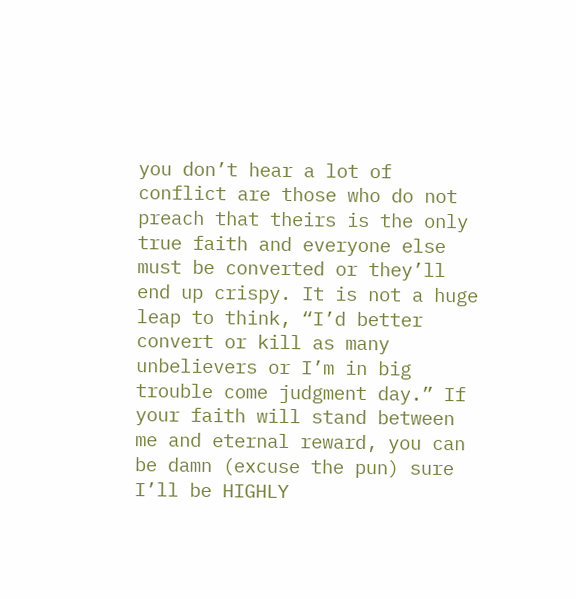you don’t hear a lot of conflict are those who do not preach that theirs is the only true faith and everyone else must be converted or they’ll end up crispy. It is not a huge leap to think, “I’d better convert or kill as many unbelievers or I’m in big trouble come judgment day.” If your faith will stand between me and eternal reward, you can be damn (excuse the pun) sure I’ll be HIGHLY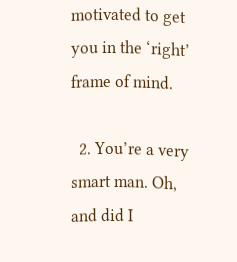motivated to get you in the ‘right’ frame of mind.

  2. You’re a very smart man. Oh, and did I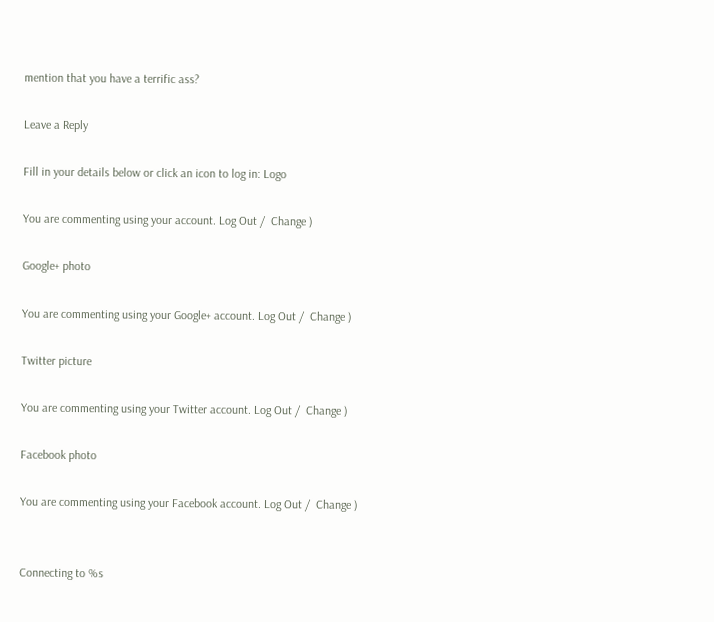mention that you have a terrific ass?

Leave a Reply

Fill in your details below or click an icon to log in: Logo

You are commenting using your account. Log Out /  Change )

Google+ photo

You are commenting using your Google+ account. Log Out /  Change )

Twitter picture

You are commenting using your Twitter account. Log Out /  Change )

Facebook photo

You are commenting using your Facebook account. Log Out /  Change )


Connecting to %s